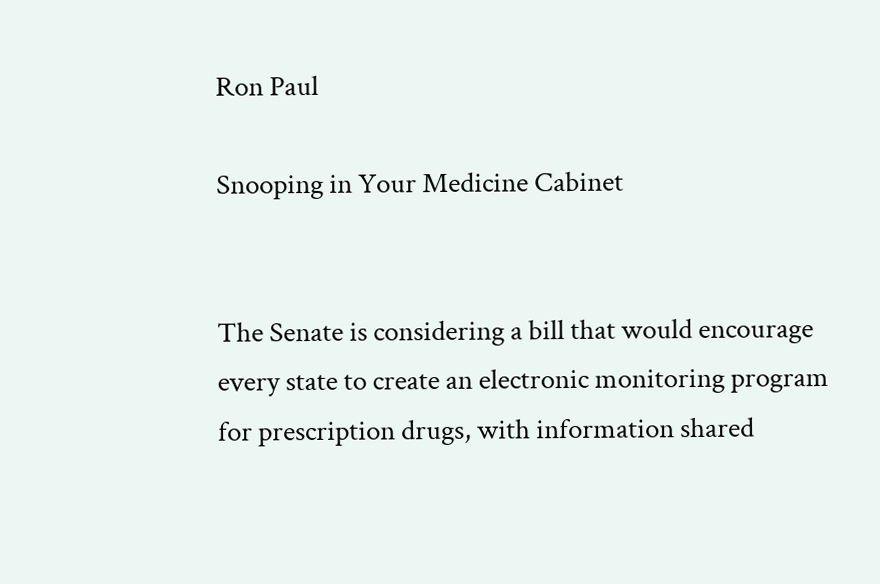Ron Paul

Snooping in Your Medicine Cabinet


The Senate is considering a bill that would encourage every state to create an electronic monitoring program for prescription drugs, with information shared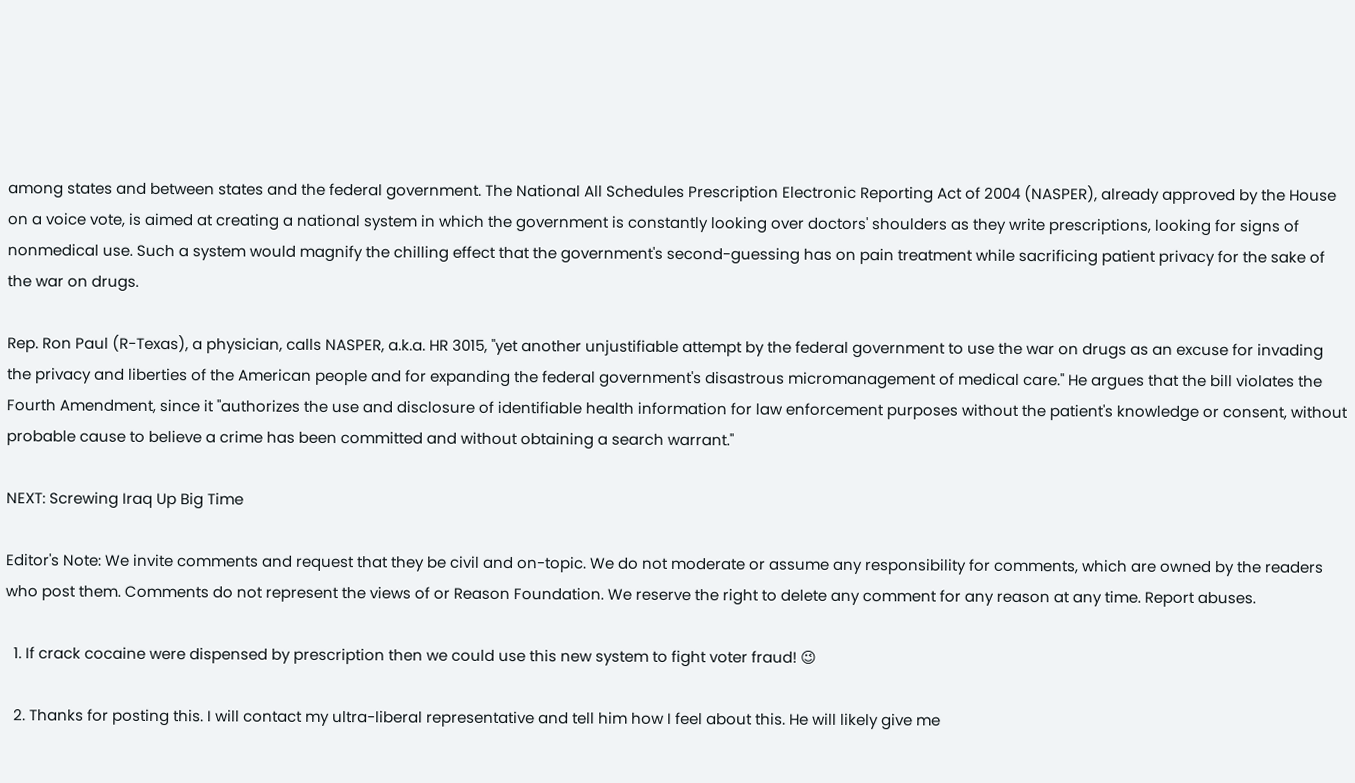among states and between states and the federal government. The National All Schedules Prescription Electronic Reporting Act of 2004 (NASPER), already approved by the House on a voice vote, is aimed at creating a national system in which the government is constantly looking over doctors' shoulders as they write prescriptions, looking for signs of nonmedical use. Such a system would magnify the chilling effect that the government's second-guessing has on pain treatment while sacrificing patient privacy for the sake of the war on drugs.

Rep. Ron Paul (R-Texas), a physician, calls NASPER, a.k.a. HR 3015, "yet another unjustifiable attempt by the federal government to use the war on drugs as an excuse for invading the privacy and liberties of the American people and for expanding the federal government's disastrous micromanagement of medical care." He argues that the bill violates the Fourth Amendment, since it "authorizes the use and disclosure of identifiable health information for law enforcement purposes without the patient's knowledge or consent, without probable cause to believe a crime has been committed and without obtaining a search warrant."

NEXT: Screwing Iraq Up Big Time

Editor's Note: We invite comments and request that they be civil and on-topic. We do not moderate or assume any responsibility for comments, which are owned by the readers who post them. Comments do not represent the views of or Reason Foundation. We reserve the right to delete any comment for any reason at any time. Report abuses.

  1. If crack cocaine were dispensed by prescription then we could use this new system to fight voter fraud! 😉

  2. Thanks for posting this. I will contact my ultra-liberal representative and tell him how I feel about this. He will likely give me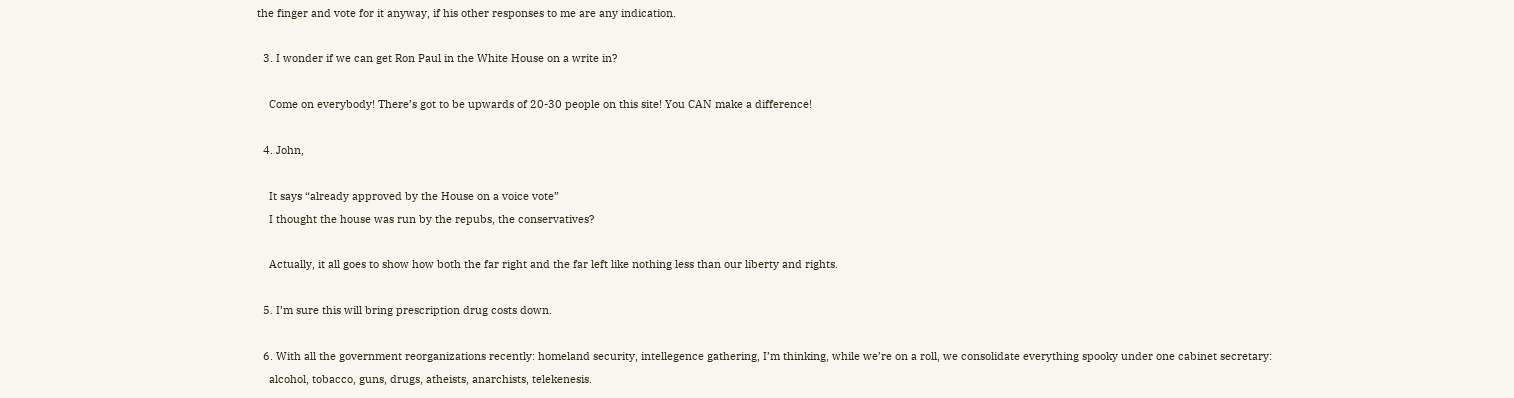the finger and vote for it anyway, if his other responses to me are any indication.

  3. I wonder if we can get Ron Paul in the White House on a write in?

    Come on everybody! There’s got to be upwards of 20-30 people on this site! You CAN make a difference!

  4. John,

    It says “already approved by the House on a voice vote”
    I thought the house was run by the repubs, the conservatives?

    Actually, it all goes to show how both the far right and the far left like nothing less than our liberty and rights.

  5. I’m sure this will bring prescription drug costs down.

  6. With all the government reorganizations recently: homeland security, intellegence gathering, I’m thinking, while we’re on a roll, we consolidate everything spooky under one cabinet secretary:
    alcohol, tobacco, guns, drugs, atheists, anarchists, telekenesis.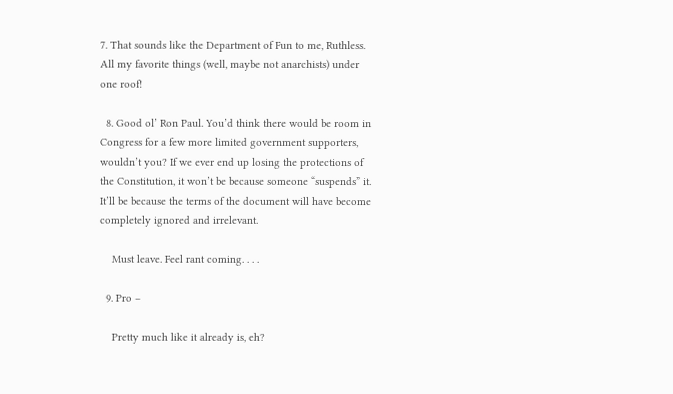7. That sounds like the Department of Fun to me, Ruthless. All my favorite things (well, maybe not anarchists) under one roof!

  8. Good ol’ Ron Paul. You’d think there would be room in Congress for a few more limited government supporters, wouldn’t you? If we ever end up losing the protections of the Constitution, it won’t be because someone “suspends” it. It’ll be because the terms of the document will have become completely ignored and irrelevant.

    Must leave. Feel rant coming. . . .

  9. Pro –

    Pretty much like it already is, eh?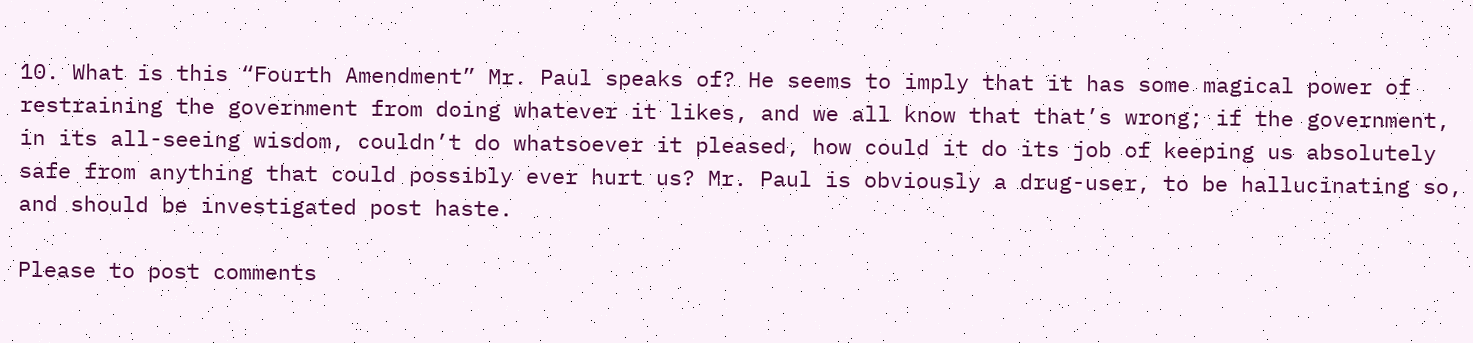10. What is this “Fourth Amendment” Mr. Paul speaks of? He seems to imply that it has some magical power of restraining the government from doing whatever it likes, and we all know that that’s wrong; if the government, in its all-seeing wisdom, couldn’t do whatsoever it pleased, how could it do its job of keeping us absolutely safe from anything that could possibly ever hurt us? Mr. Paul is obviously a drug-user, to be hallucinating so, and should be investigated post haste.

Please to post comments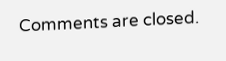Comments are closed.